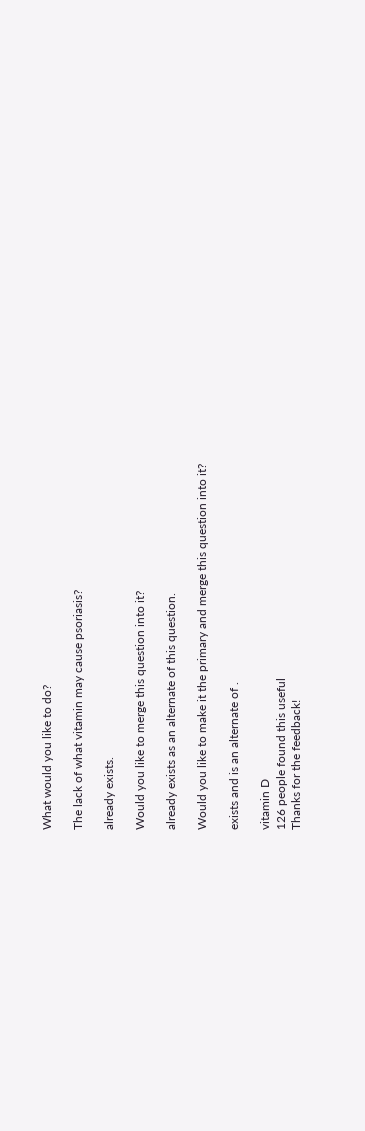What would you like to do?

The lack of what vitamin may cause psoriasis?

already exists.

Would you like to merge this question into it?

already exists as an alternate of this question.

Would you like to make it the primary and merge this question into it?

exists and is an alternate of .

vitamin D
126 people found this useful
Thanks for the feedback!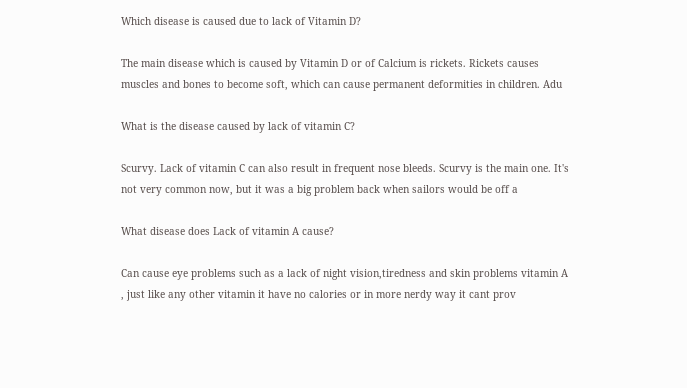Which disease is caused due to lack of Vitamin D?

The main disease which is caused by Vitamin D or of Calcium is rickets. Rickets causes muscles and bones to become soft, which can cause permanent deformities in children. Adu

What is the disease caused by lack of vitamin C?

Scurvy. Lack of vitamin C can also result in frequent nose bleeds. Scurvy is the main one. It's not very common now, but it was a big problem back when sailors would be off a

What disease does Lack of vitamin A cause?

Can cause eye problems such as a lack of night vision,tiredness and skin problems vitamin A , just like any other vitamin it have no calories or in more nerdy way it cant prov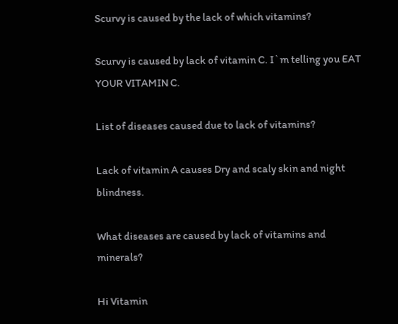Scurvy is caused by the lack of which vitamins?

Scurvy is caused by lack of vitamin C. I`m telling you EAT YOUR VITAMIN C.

List of diseases caused due to lack of vitamins?

Lack of vitamin A causes Dry and scaly skin and night blindness.

What diseases are caused by lack of vitamins and minerals?

Hi Vitamin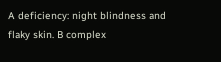A deficiency: night blindness and flaky skin. B complex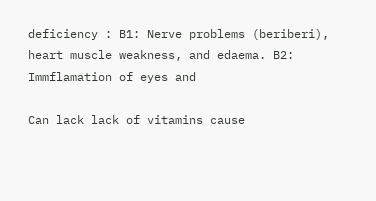deficiency : B1: Nerve problems (beriberi), heart muscle weakness, and edaema. B2: Immflamation of eyes and

Can lack lack of vitamins cause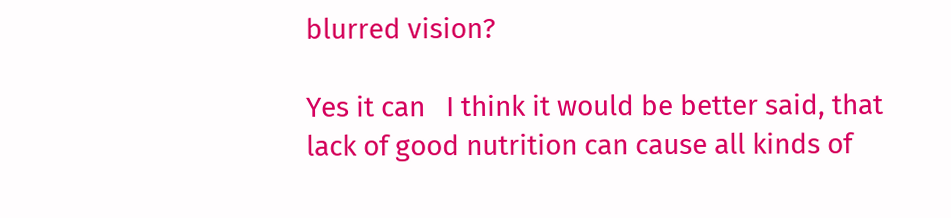blurred vision?

Yes it can   I think it would be better said, that lack of good nutrition can cause all kinds of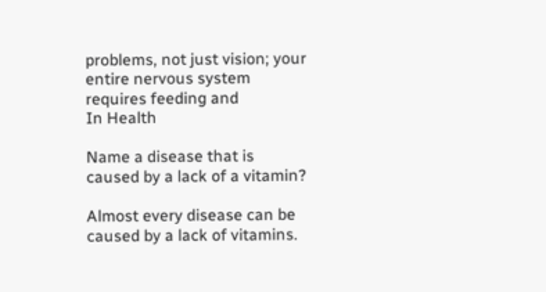problems, not just vision; your entire nervous system requires feeding and
In Health

Name a disease that is caused by a lack of a vitamin?

Almost every disease can be caused by a lack of vitamins.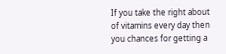If you take the right about of vitamins every day then you chances for getting a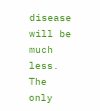disease will be much less. The only